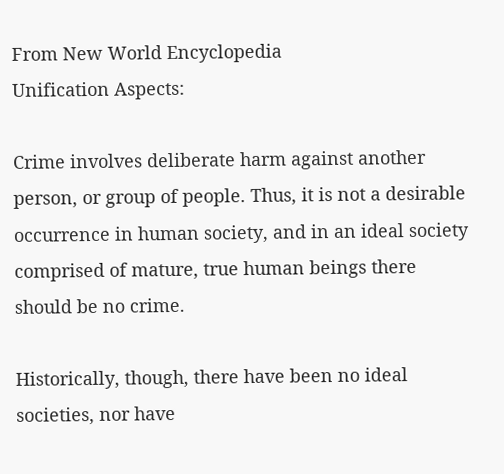From New World Encyclopedia
Unification Aspects:

Crime involves deliberate harm against another person, or group of people. Thus, it is not a desirable occurrence in human society, and in an ideal society comprised of mature, true human beings there should be no crime.

Historically, though, there have been no ideal societies, nor have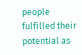people fulfilled their potential as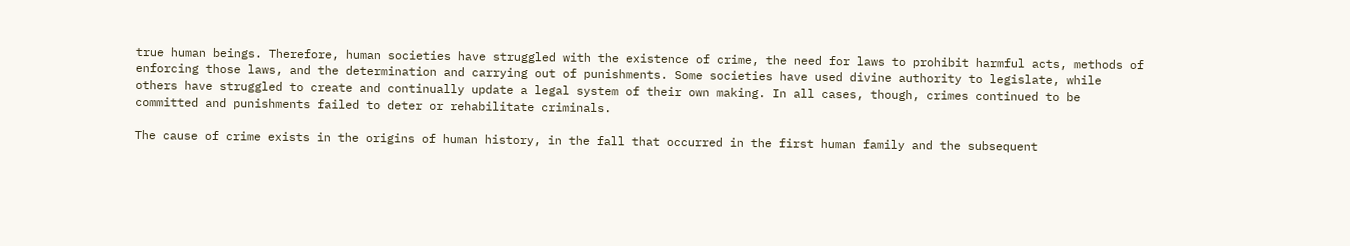true human beings. Therefore, human societies have struggled with the existence of crime, the need for laws to prohibit harmful acts, methods of enforcing those laws, and the determination and carrying out of punishments. Some societies have used divine authority to legislate, while others have struggled to create and continually update a legal system of their own making. In all cases, though, crimes continued to be committed and punishments failed to deter or rehabilitate criminals.

The cause of crime exists in the origins of human history, in the fall that occurred in the first human family and the subsequent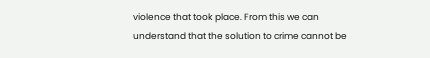violence that took place. From this we can understand that the solution to crime cannot be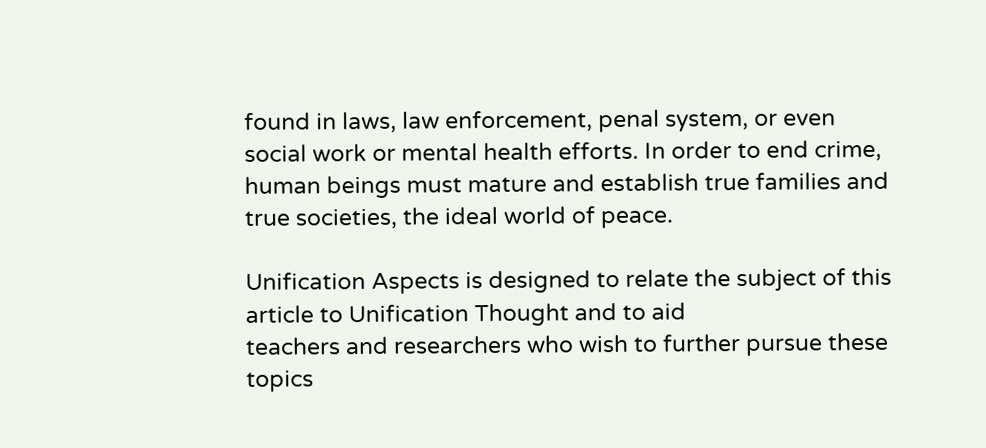found in laws, law enforcement, penal system, or even social work or mental health efforts. In order to end crime, human beings must mature and establish true families and true societies, the ideal world of peace.

Unification Aspects is designed to relate the subject of this article to Unification Thought and to aid
teachers and researchers who wish to further pursue these topics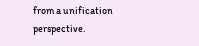from a unification perspective.